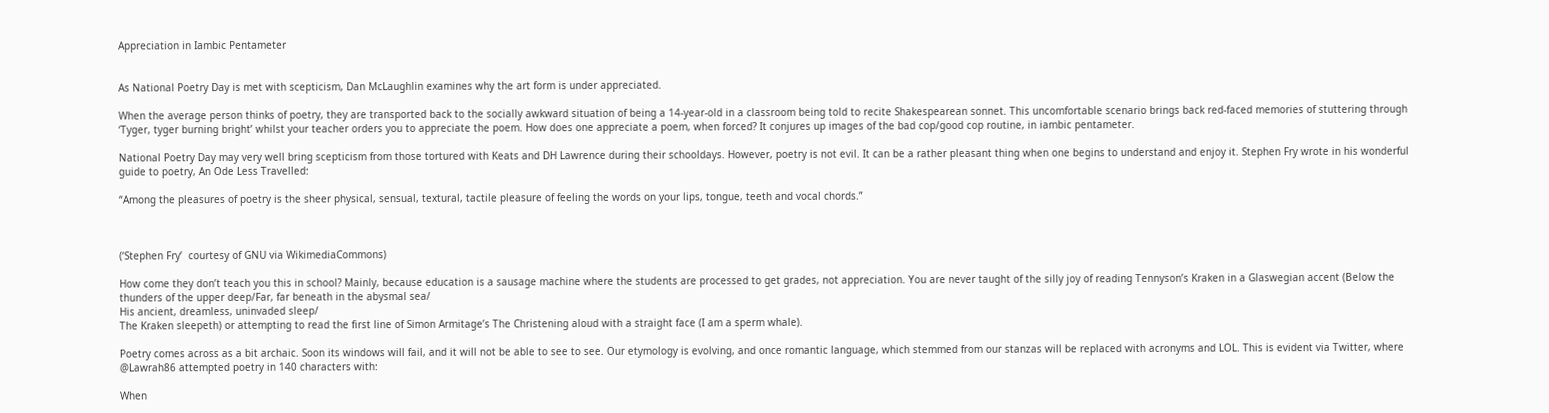Appreciation in Iambic Pentameter


As National Poetry Day is met with scepticism, Dan McLaughlin examines why the art form is under appreciated.

When the average person thinks of poetry, they are transported back to the socially awkward situation of being a 14-year-old in a classroom being told to recite Shakespearean sonnet. This uncomfortable scenario brings back red-faced memories of stuttering through ‘Tyger, tyger burning bright’ whilst your teacher orders you to appreciate the poem. How does one appreciate a poem, when forced? It conjures up images of the bad cop/good cop routine, in iambic pentameter.

National Poetry Day may very well bring scepticism from those tortured with Keats and DH Lawrence during their schooldays. However, poetry is not evil. It can be a rather pleasant thing when one begins to understand and enjoy it. Stephen Fry wrote in his wonderful guide to poetry, An Ode Less Travelled:

“Among the pleasures of poetry is the sheer physical, sensual, textural, tactile pleasure of feeling the words on your lips, tongue, teeth and vocal chords.”



(‘Stephen Fry’  courtesy of GNU via WikimediaCommons)

How come they don’t teach you this in school? Mainly, because education is a sausage machine where the students are processed to get grades, not appreciation. You are never taught of the silly joy of reading Tennyson’s Kraken in a Glaswegian accent (Below the thunders of the upper deep/Far, far beneath in the abysmal sea/
His ancient, dreamless, uninvaded sleep/
The Kraken sleepeth) or attempting to read the first line of Simon Armitage’s The Christening aloud with a straight face (I am a sperm whale).

Poetry comes across as a bit archaic. Soon its windows will fail, and it will not be able to see to see. Our etymology is evolving, and once romantic language, which stemmed from our stanzas will be replaced with acronyms and LOL. This is evident via Twitter, where @Lawrah86 attempted poetry in 140 characters with:

When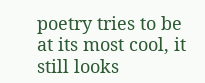poetry tries to be at its most cool, it still looks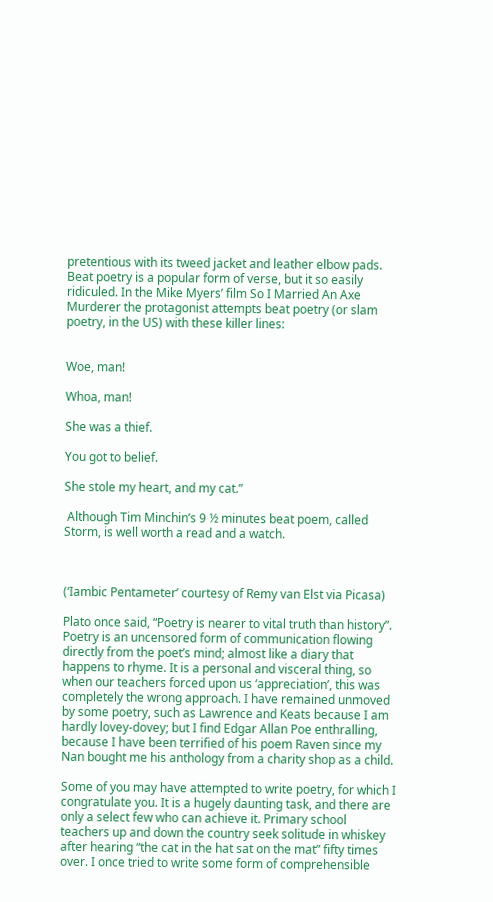pretentious with its tweed jacket and leather elbow pads. Beat poetry is a popular form of verse, but it so easily ridiculed. In the Mike Myers’ film So I Married An Axe Murderer the protagonist attempts beat poetry (or slam poetry, in the US) with these killer lines:


Woe, man!

Whoa, man!

She was a thief.

You got to belief.

She stole my heart, and my cat.”

 Although Tim Minchin’s 9 ½ minutes beat poem, called Storm, is well worth a read and a watch.



(‘Iambic Pentameter’ courtesy of Remy van Elst via Picasa)

Plato once said, “Poetry is nearer to vital truth than history”. Poetry is an uncensored form of communication flowing directly from the poet’s mind; almost like a diary that happens to rhyme. It is a personal and visceral thing, so when our teachers forced upon us ‘appreciation’, this was completely the wrong approach. I have remained unmoved by some poetry, such as Lawrence and Keats because I am hardly lovey-dovey; but I find Edgar Allan Poe enthralling, because I have been terrified of his poem Raven since my Nan bought me his anthology from a charity shop as a child.

Some of you may have attempted to write poetry, for which I congratulate you. It is a hugely daunting task, and there are only a select few who can achieve it. Primary school teachers up and down the country seek solitude in whiskey after hearing “the cat in the hat sat on the mat” fifty times over. I once tried to write some form of comprehensible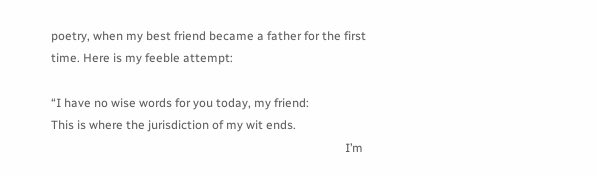poetry, when my best friend became a father for the first time. Here is my feeble attempt:

“I have no wise words for you today, my friend:                                                                                           This is where the jurisdiction of my wit ends.
                                                                                                  I’m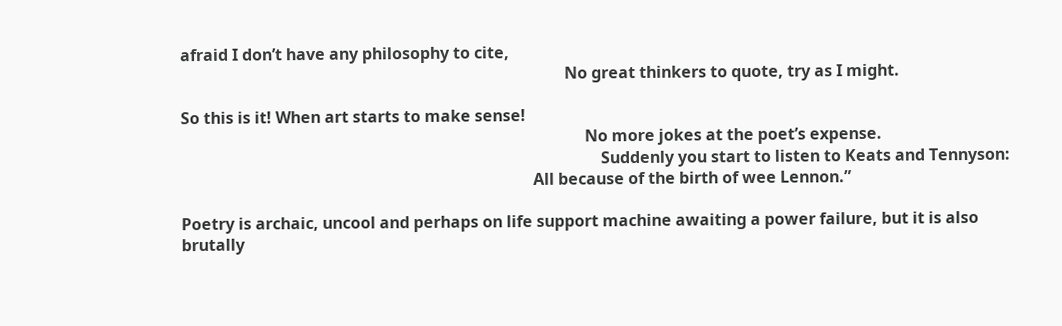afraid I don’t have any philosophy to cite,
                                                                                                No great thinkers to quote, try as I might.

So this is it! When art starts to make sense!
                                                                                                     No more jokes at the poet’s expense.
                                                                                                         Suddenly you start to listen to Keats and Tennyson:
                                                                                        All because of the birth of wee Lennon.”

Poetry is archaic, uncool and perhaps on life support machine awaiting a power failure, but it is also brutally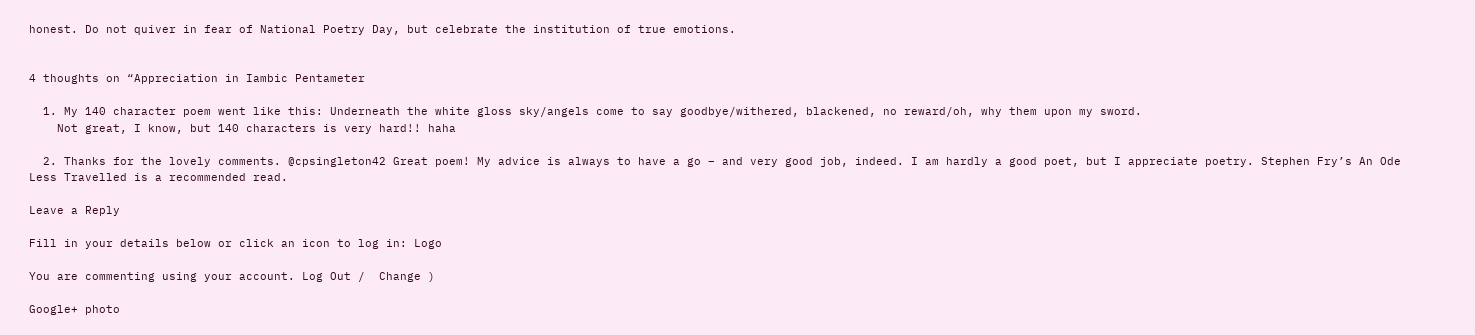honest. Do not quiver in fear of National Poetry Day, but celebrate the institution of true emotions.


4 thoughts on “Appreciation in Iambic Pentameter

  1. My 140 character poem went like this: Underneath the white gloss sky/angels come to say goodbye/withered, blackened, no reward/oh, why them upon my sword.
    Not great, I know, but 140 characters is very hard!! haha

  2. Thanks for the lovely comments. @cpsingleton42 Great poem! My advice is always to have a go – and very good job, indeed. I am hardly a good poet, but I appreciate poetry. Stephen Fry’s An Ode Less Travelled is a recommended read.

Leave a Reply

Fill in your details below or click an icon to log in: Logo

You are commenting using your account. Log Out /  Change )

Google+ photo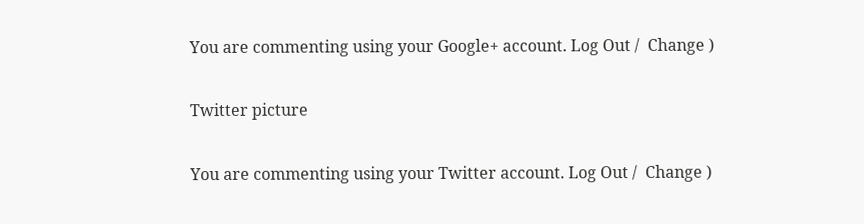You are commenting using your Google+ account. Log Out /  Change )

Twitter picture

You are commenting using your Twitter account. Log Out /  Change )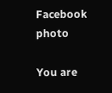Facebook photo

You are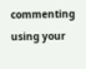commenting using your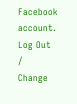Facebook account. Log Out /  Change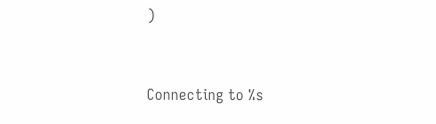)


Connecting to %s